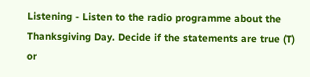Listening - Listen to the radio programme about the Thanksgiving Day. Decide if the statements are true (T) or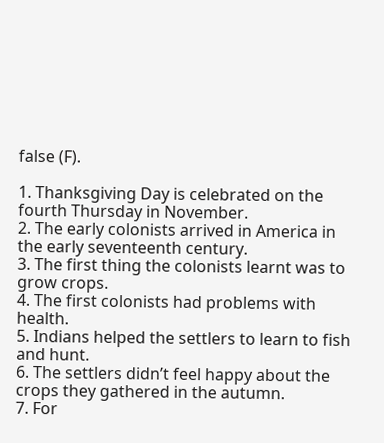false (F).

1. Thanksgiving Day is celebrated on the fourth Thursday in November.
2. The early colonists arrived in America in the early seventeenth century.
3. The first thing the colonists learnt was to grow crops.
4. The first colonists had problems with health.
5. Indians helped the settlers to learn to fish and hunt.
6. The settlers didn’t feel happy about the crops they gathered in the autumn.
7. For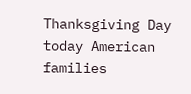Thanksgiving Day today American families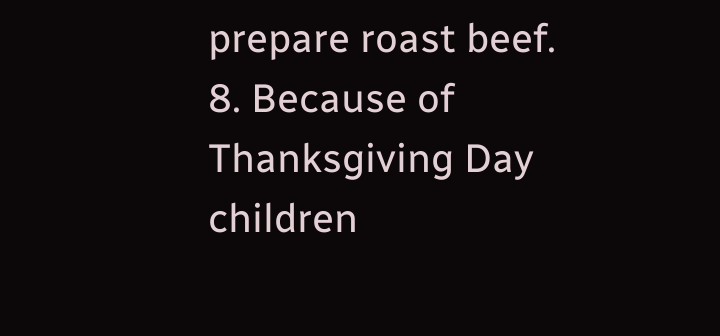prepare roast beef.
8. Because of Thanksgiving Day children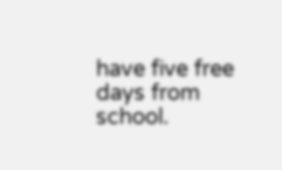have five free days from school.